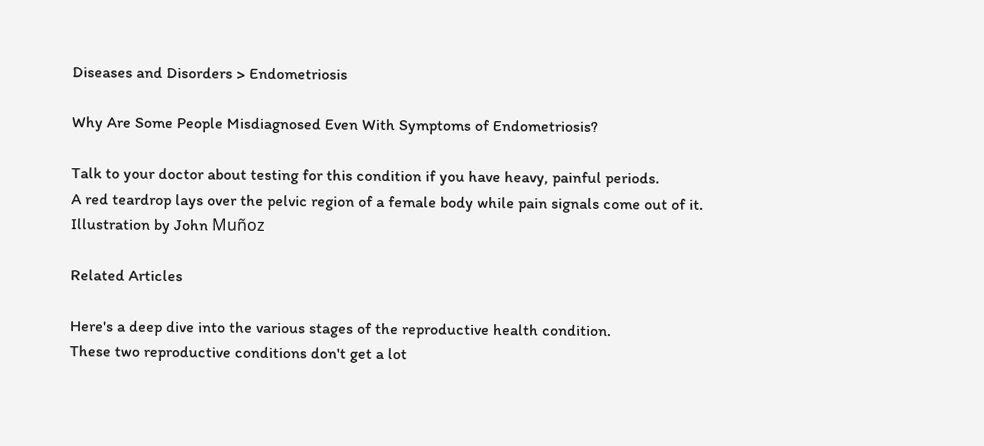Diseases and Disorders > Endometriosis

Why Are Some People Misdiagnosed Even With Symptoms of Endometriosis?

Talk to your doctor about testing for this condition if you have heavy, painful periods.
A red teardrop lays over the pelvic region of a female body while pain signals come out of it.
Illustration by John Muñoz

Related Articles

Here's a deep dive into the various stages of the reproductive health condition.
These two reproductive conditions don't get a lot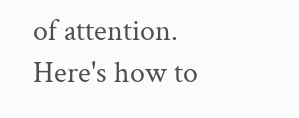of attention. Here's how to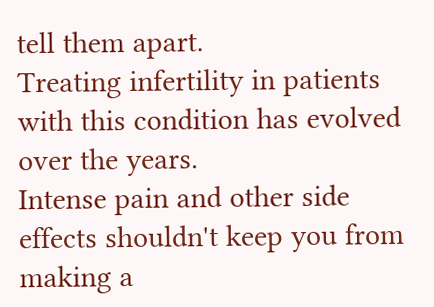tell them apart.
Treating infertility in patients with this condition has evolved over the years.
Intense pain and other side effects shouldn't keep you from making a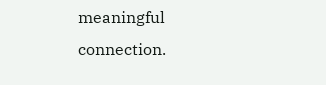meaningful connection.